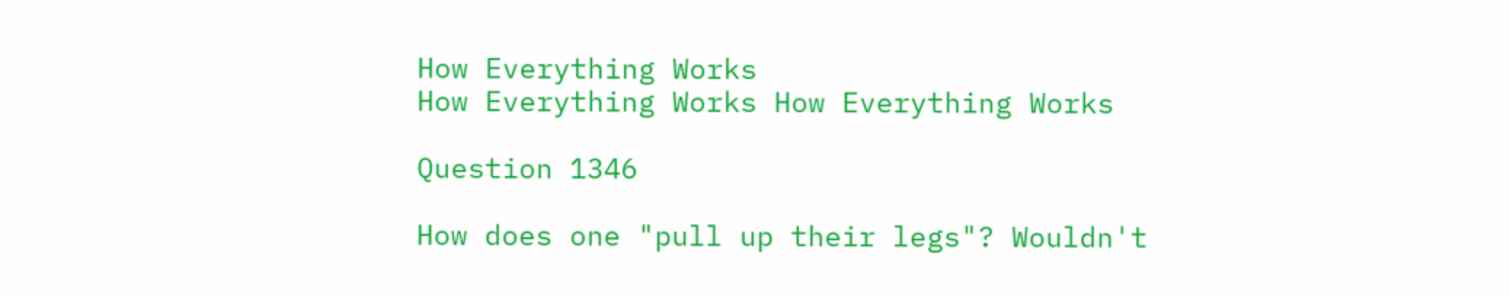How Everything Works
How Everything Works How Everything Works

Question 1346

How does one "pull up their legs"? Wouldn't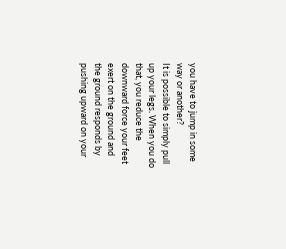you have to jump in some way or another?
It is possible to simply pull up your legs. When you do that, you reduce the downward force your feet exert on the ground and the ground responds by pushing upward on your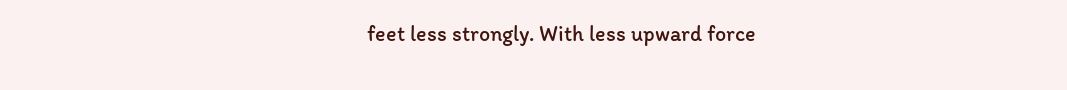feet less strongly. With less upward force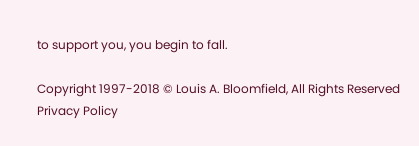to support you, you begin to fall.

Copyright 1997-2018 © Louis A. Bloomfield, All Rights Reserved
Privacy Policy